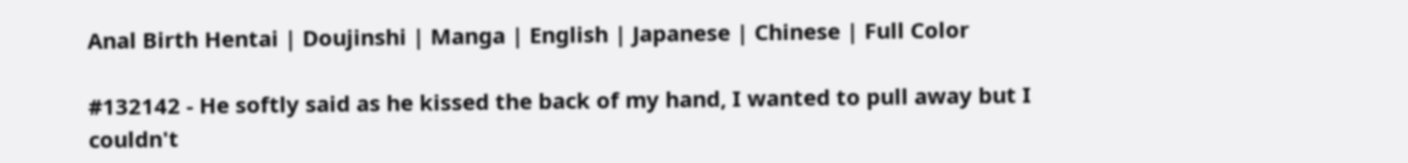Anal Birth Hentai | Doujinshi | Manga | English | Japanese | Chinese | Full Color

#132142 - He softly said as he kissed the back of my hand, I wanted to pull away but I couldn't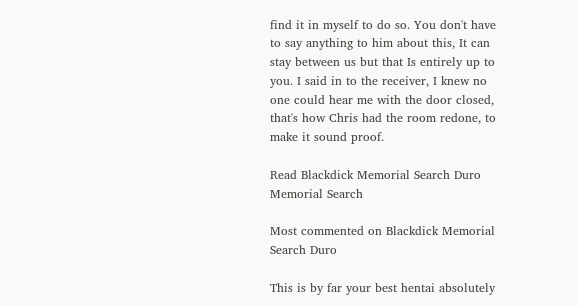find it in myself to do so. You don't have to say anything to him about this, It can stay between us but that Is entirely up to you. I said in to the receiver, I knew no one could hear me with the door closed, that's how Chris had the room redone, to make it sound proof.

Read Blackdick Memorial Search Duro Memorial Search

Most commented on Blackdick Memorial Search Duro

This is by far your best hentai absolutely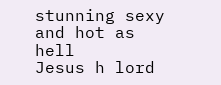stunning sexy and hot as hell
Jesus h lord